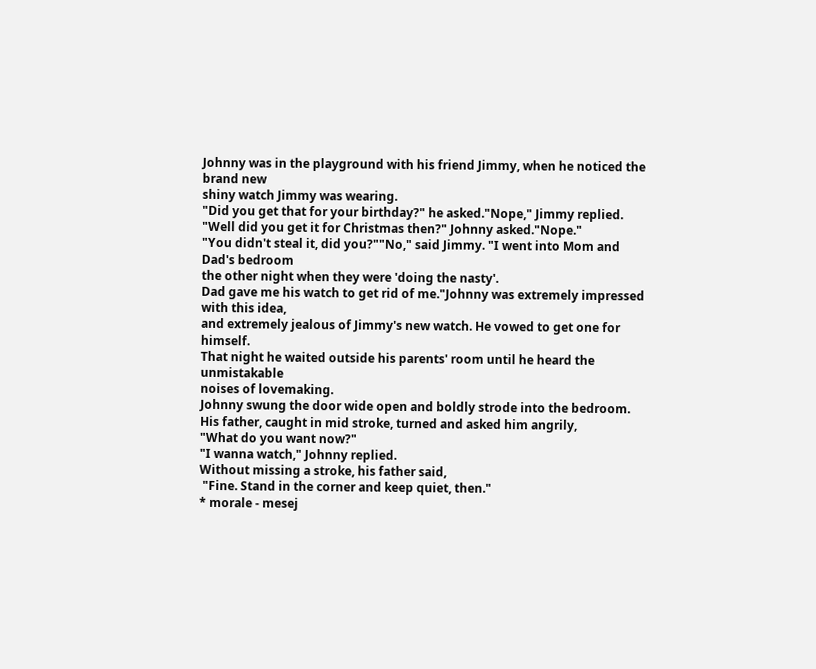Johnny was in the playground with his friend Jimmy, when he noticed the brand new
shiny watch Jimmy was wearing.
"Did you get that for your birthday?" he asked."Nope," Jimmy replied.
"Well did you get it for Christmas then?" Johnny asked."Nope."
"You didn't steal it, did you?""No," said Jimmy. "I went into Mom and Dad's bedroom
the other night when they were 'doing the nasty'.
Dad gave me his watch to get rid of me."Johnny was extremely impressed with this idea,
and extremely jealous of Jimmy's new watch. He vowed to get one for himself.
That night he waited outside his parents' room until he heard the unmistakable
noises of lovemaking.
Johnny swung the door wide open and boldly strode into the bedroom.
His father, caught in mid stroke, turned and asked him angrily,
"What do you want now?"
"I wanna watch," Johnny replied.
Without missing a stroke, his father said,
 "Fine. Stand in the corner and keep quiet, then."
* morale - mesej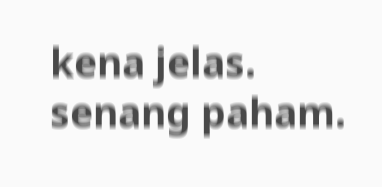kena jelas. senang paham.